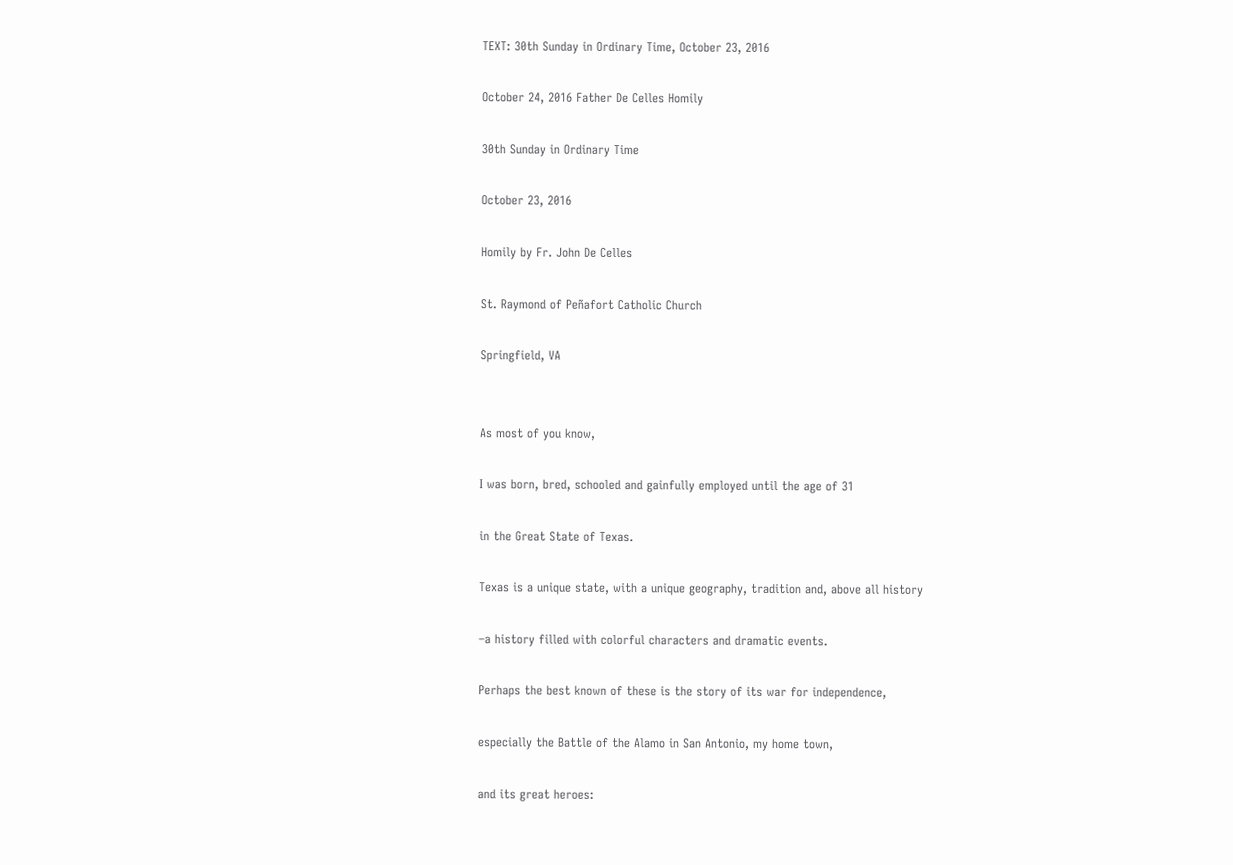TEXT: 30th Sunday in Ordinary Time, October 23, 2016

October 24, 2016 Father De Celles Homily

30th Sunday in Ordinary Time

October 23, 2016

Homily by Fr. John De Celles

St. Raymond of Peñafort Catholic Church

Springfield, VA


As most of you know,

I was born, bred, schooled and gainfully employed until the age of 31

in the Great State of Texas.

Texas is a unique state, with a unique geography, tradition and, above all history

–a history filled with colorful characters and dramatic events.

Perhaps the best known of these is the story of its war for independence,

especially the Battle of the Alamo in San Antonio, my home town,

and its great heroes: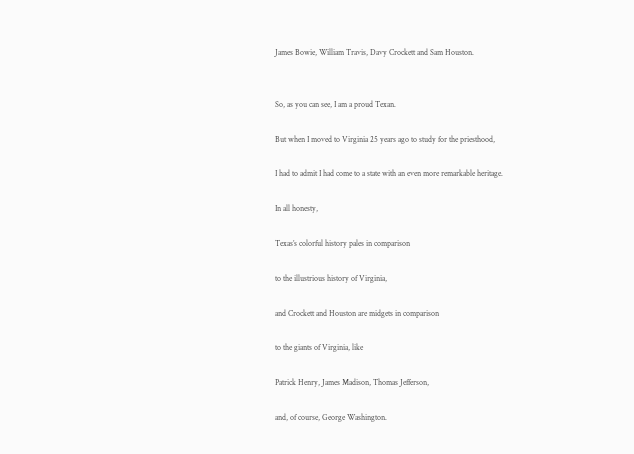James Bowie, William Travis, Davy Crockett and Sam Houston.


So, as you can see, I am a proud Texan.

But when I moved to Virginia 25 years ago to study for the priesthood,

I had to admit I had come to a state with an even more remarkable heritage.

In all honesty,

Texas’s colorful history pales in comparison

to the illustrious history of Virginia,

and Crockett and Houston are midgets in comparison

to the giants of Virginia, like

Patrick Henry, James Madison, Thomas Jefferson,

and, of course, George Washington.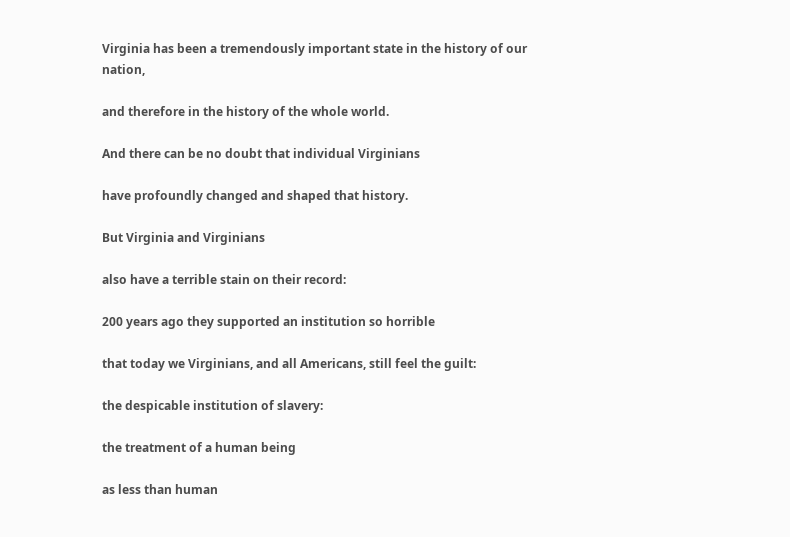Virginia has been a tremendously important state in the history of our nation,

and therefore in the history of the whole world.

And there can be no doubt that individual Virginians

have profoundly changed and shaped that history.

But Virginia and Virginians

also have a terrible stain on their record:

200 years ago they supported an institution so horrible

that today we Virginians, and all Americans, still feel the guilt:

the despicable institution of slavery:

the treatment of a human being

as less than human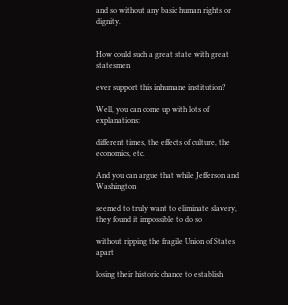and so without any basic human rights or dignity.


How could such a great state with great statesmen

ever support this inhumane institution?

Well, you can come up with lots of explanations:

different times, the effects of culture, the economics, etc.

And you can argue that while Jefferson and Washington

seemed to truly want to eliminate slavery, they found it impossible to do so

without ripping the fragile Union of States apart

losing their historic chance to establish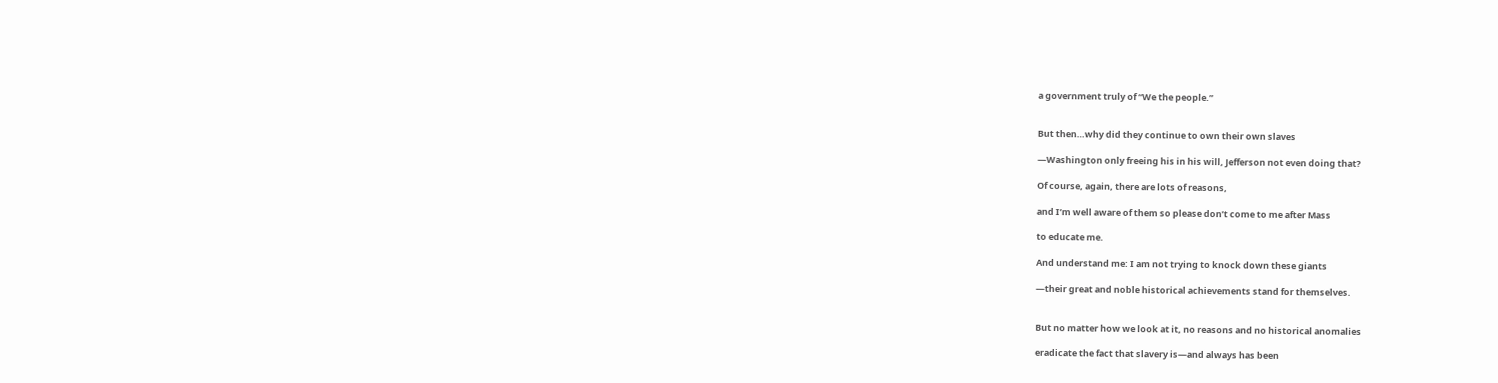a government truly of “We the people.”


But then…why did they continue to own their own slaves

—Washington only freeing his in his will, Jefferson not even doing that?

Of course, again, there are lots of reasons,

and I’m well aware of them so please don’t come to me after Mass

to educate me.

And understand me: I am not trying to knock down these giants

—their great and noble historical achievements stand for themselves.


But no matter how we look at it, no reasons and no historical anomalies

eradicate the fact that slavery is—and always has been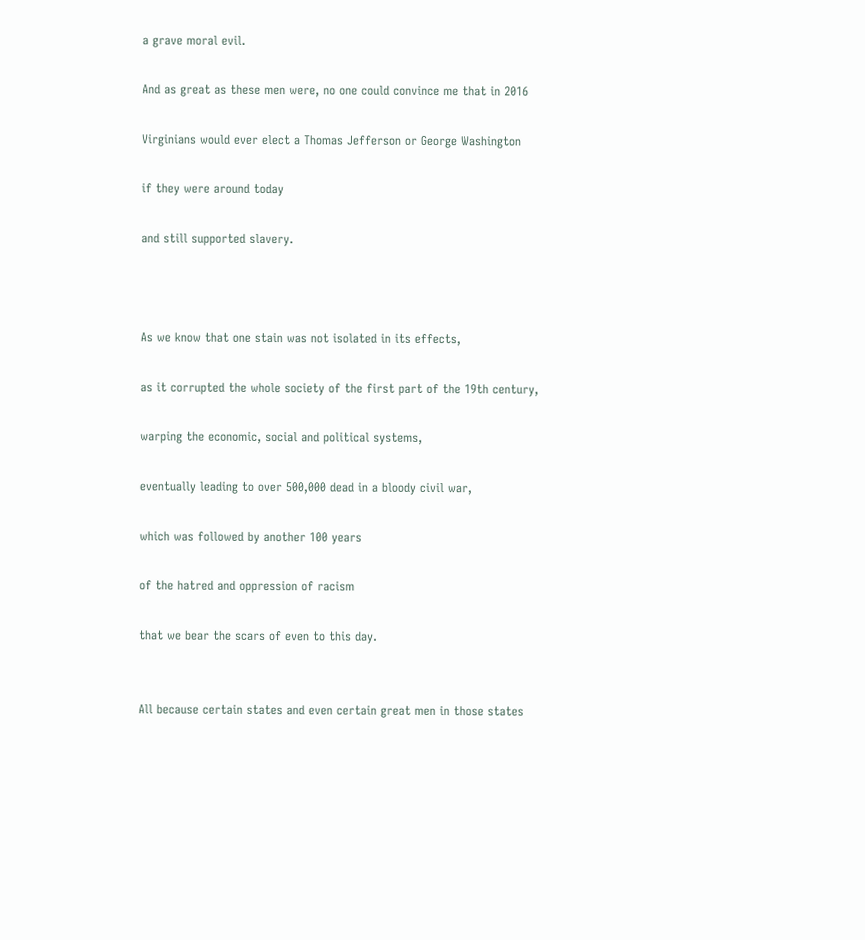a grave moral evil.

And as great as these men were, no one could convince me that in 2016

Virginians would ever elect a Thomas Jefferson or George Washington

if they were around today

and still supported slavery.



As we know that one stain was not isolated in its effects,

as it corrupted the whole society of the first part of the 19th century,

warping the economic, social and political systems,

eventually leading to over 500,000 dead in a bloody civil war,

which was followed by another 100 years

of the hatred and oppression of racism

that we bear the scars of even to this day.


All because certain states and even certain great men in those states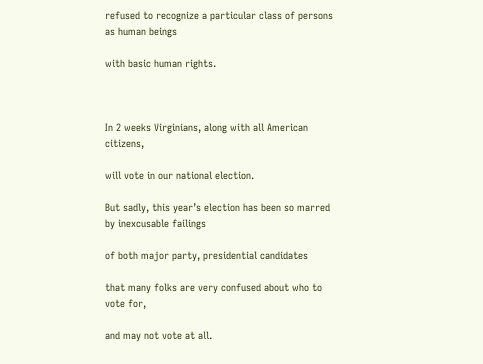refused to recognize a particular class of persons as human beings

with basic human rights.



In 2 weeks Virginians, along with all American citizens,

will vote in our national election.

But sadly, this year’s election has been so marred by inexcusable failings

of both major party, presidential candidates

that many folks are very confused about who to vote for,

and may not vote at all.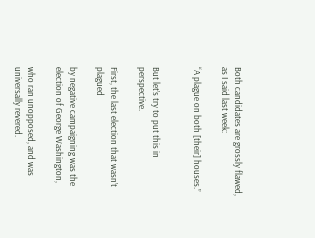Both candidates are grossly flawed, as I said last week:

“A plague on both [their] houses.”


But let’s try to put this in perspective.

First, the last election that wasn’t plagued

by negative campaigning was the election of George Washington,

who ran unopposed, and was universally revered.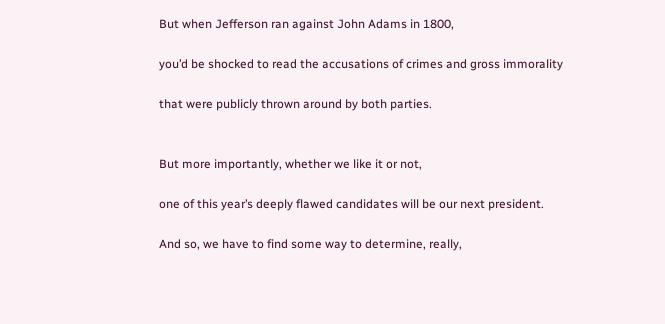But when Jefferson ran against John Adams in 1800,

you’d be shocked to read the accusations of crimes and gross immorality

that were publicly thrown around by both parties.


But more importantly, whether we like it or not,

one of this year’s deeply flawed candidates will be our next president.

And so, we have to find some way to determine, really,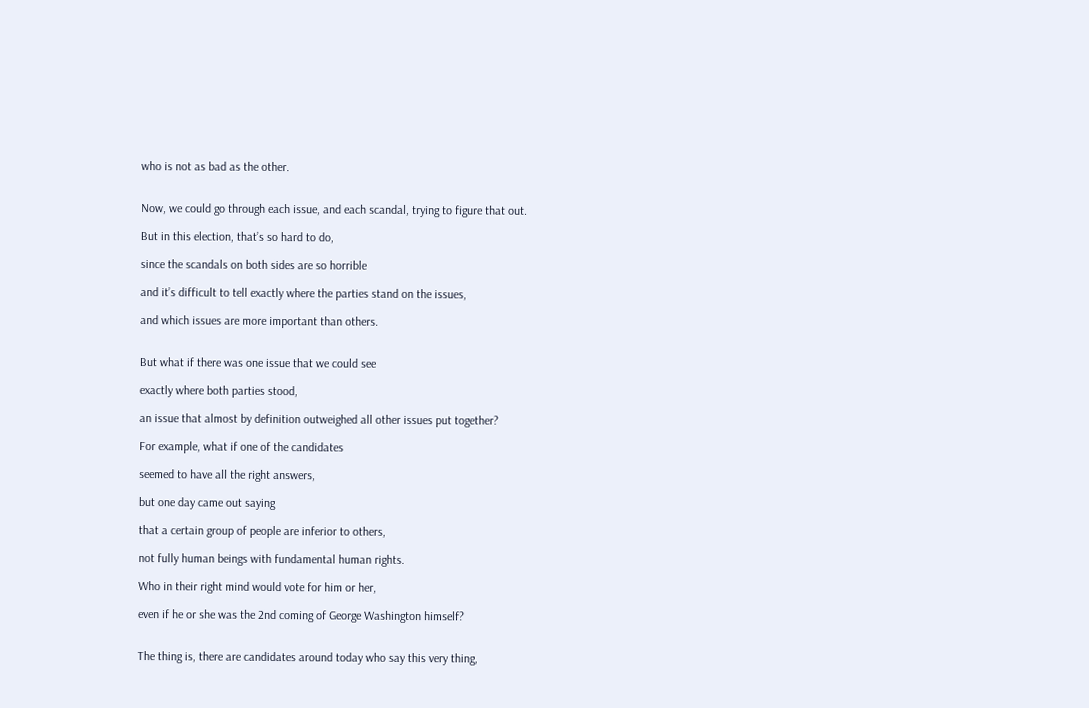who is not as bad as the other.


Now, we could go through each issue, and each scandal, trying to figure that out.

But in this election, that’s so hard to do,

since the scandals on both sides are so horrible

and it’s difficult to tell exactly where the parties stand on the issues,

and which issues are more important than others.


But what if there was one issue that we could see

exactly where both parties stood,

an issue that almost by definition outweighed all other issues put together?

For example, what if one of the candidates

seemed to have all the right answers,

but one day came out saying

that a certain group of people are inferior to others,

not fully human beings with fundamental human rights.

Who in their right mind would vote for him or her,

even if he or she was the 2nd coming of George Washington himself?


The thing is, there are candidates around today who say this very thing,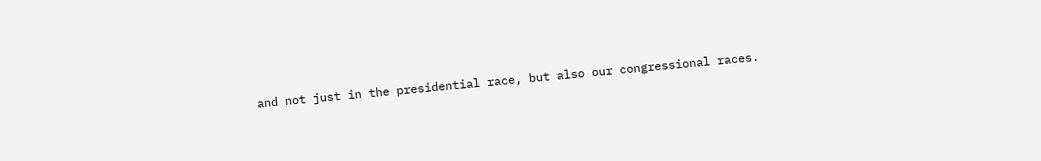and not just in the presidential race, but also our congressional races.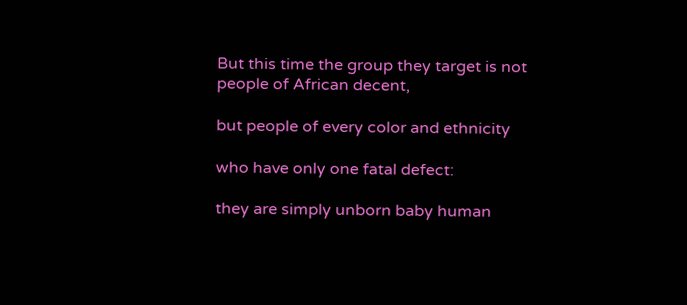But this time the group they target is not people of African decent,

but people of every color and ethnicity

who have only one fatal defect:

they are simply unborn baby human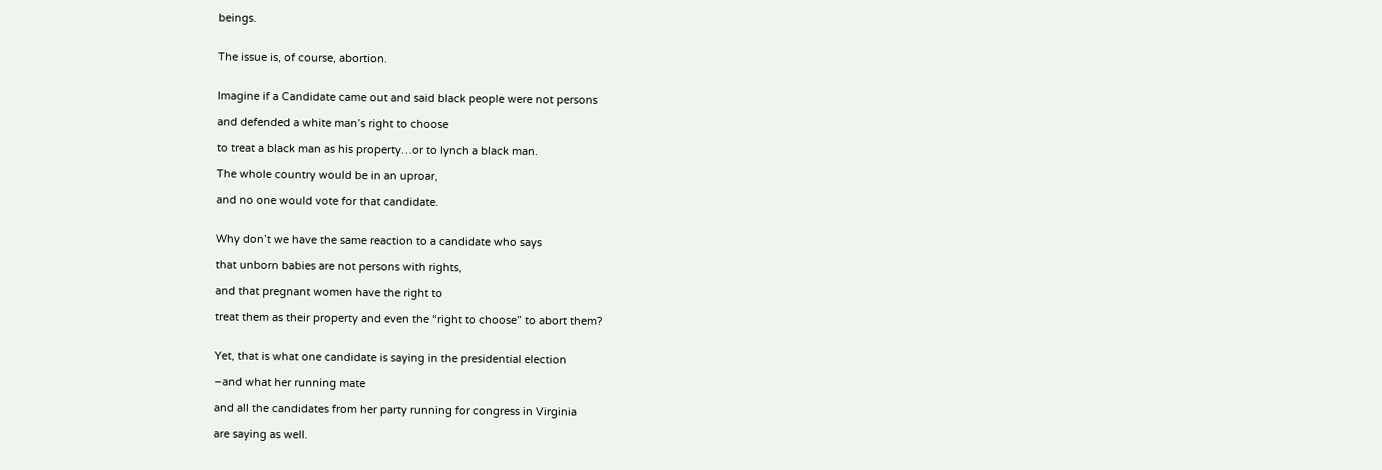beings.


The issue is, of course, abortion.


Imagine if a Candidate came out and said black people were not persons

and defended a white man’s right to choose

to treat a black man as his property…or to lynch a black man.

The whole country would be in an uproar,

and no one would vote for that candidate.


Why don’t we have the same reaction to a candidate who says

that unborn babies are not persons with rights,

and that pregnant women have the right to

treat them as their property and even the “right to choose” to abort them?


Yet, that is what one candidate is saying in the presidential election

–and what her running mate

and all the candidates from her party running for congress in Virginia

are saying as well.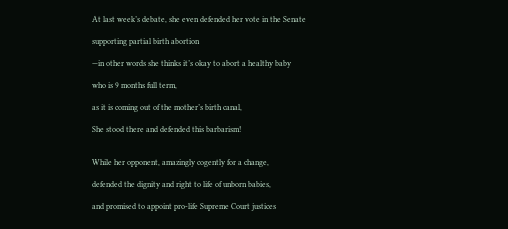At last week’s debate, she even defended her vote in the Senate

supporting partial birth abortion

—in other words she thinks it’s okay to abort a healthy baby

who is 9 months full term,

as it is coming out of the mother’s birth canal,

She stood there and defended this barbarism!


While her opponent, amazingly cogently for a change,

defended the dignity and right to life of unborn babies,

and promised to appoint pro-life Supreme Court justices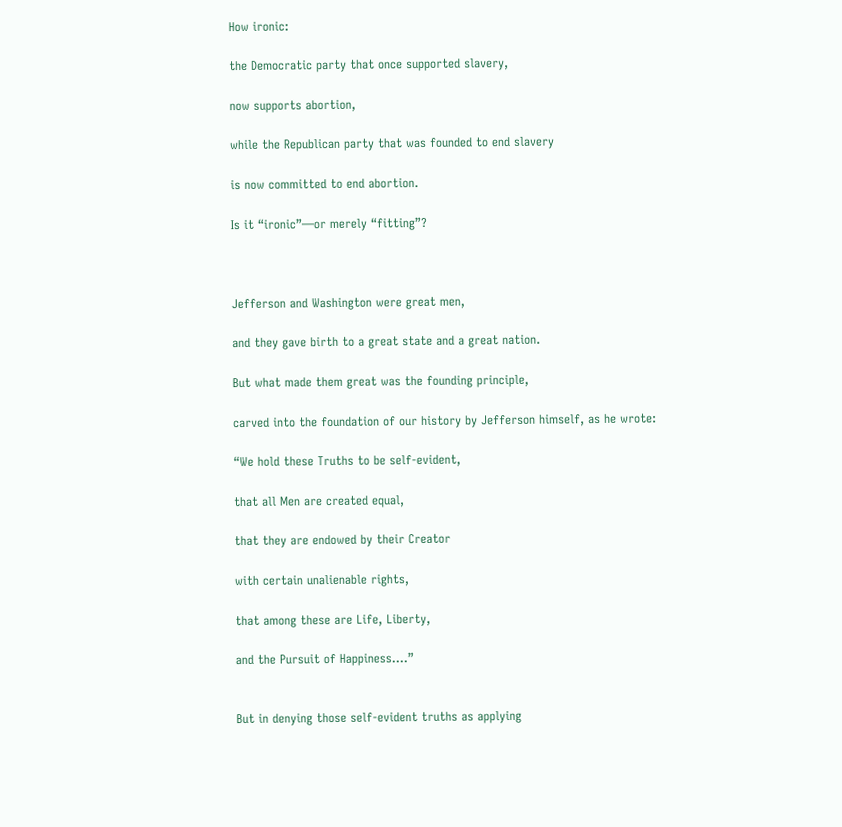How ironic:

the Democratic party that once supported slavery,

now supports abortion,

while the Republican party that was founded to end slavery

is now committed to end abortion.

Is it “ironic”—or merely “fitting”?



Jefferson and Washington were great men,

and they gave birth to a great state and a great nation.

But what made them great was the founding principle,

carved into the foundation of our history by Jefferson himself, as he wrote:

“We hold these Truths to be self-evident,

that all Men are created equal,

that they are endowed by their Creator

with certain unalienable rights,

that among these are Life, Liberty,

and the Pursuit of Happiness….”


But in denying those self-evident truths as applying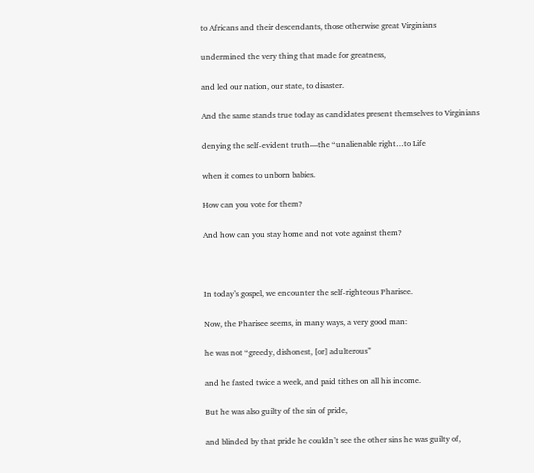to Africans and their descendants, those otherwise great Virginians

undermined the very thing that made for greatness,

and led our nation, our state, to disaster.

And the same stands true today as candidates present themselves to Virginians

denying the self-evident truth—the “unalienable right…to Life

when it comes to unborn babies.

How can you vote for them?

And how can you stay home and not vote against them?



In today’s gospel, we encounter the self-righteous Pharisee.

Now, the Pharisee seems, in many ways, a very good man:

he was not “greedy, dishonest, [or] adulterous”

and he fasted twice a week, and paid tithes on all his income.

But he was also guilty of the sin of pride,

and blinded by that pride he couldn’t see the other sins he was guilty of,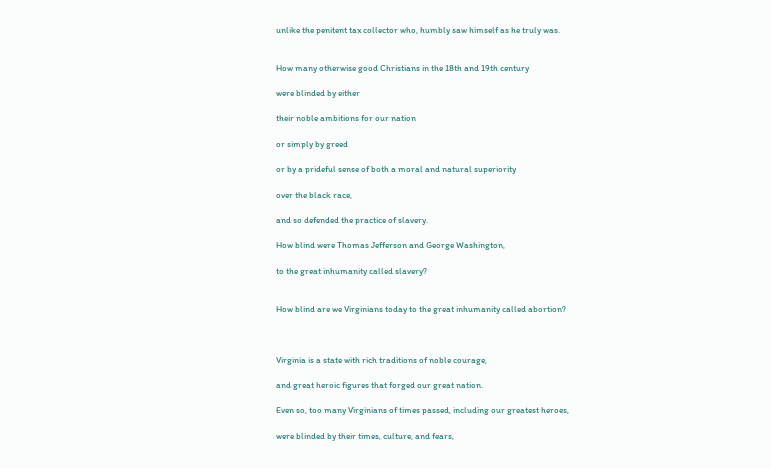unlike the penitent tax collector who, humbly saw himself as he truly was.


How many otherwise good Christians in the 18th and 19th century

were blinded by either

their noble ambitions for our nation

or simply by greed

or by a prideful sense of both a moral and natural superiority

over the black race,

and so defended the practice of slavery.

How blind were Thomas Jefferson and George Washington,

to the great inhumanity called slavery?


How blind are we Virginians today to the great inhumanity called abortion?



Virginia is a state with rich traditions of noble courage,

and great heroic figures that forged our great nation.

Even so, too many Virginians of times passed, including our greatest heroes,

were blinded by their times, culture, and fears,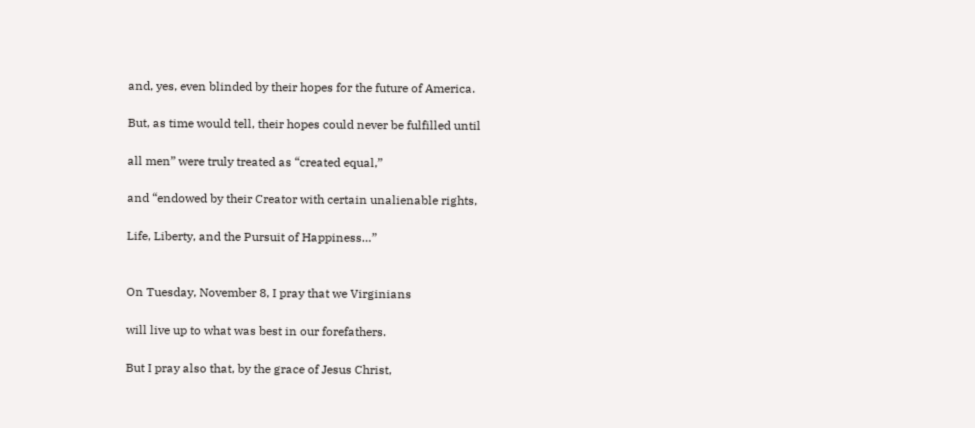and, yes, even blinded by their hopes for the future of America.

But, as time would tell, their hopes could never be fulfilled until

all men” were truly treated as “created equal,”

and “endowed by their Creator with certain unalienable rights,

Life, Liberty, and the Pursuit of Happiness…”


On Tuesday, November 8, I pray that we Virginians

will live up to what was best in our forefathers.

But I pray also that, by the grace of Jesus Christ,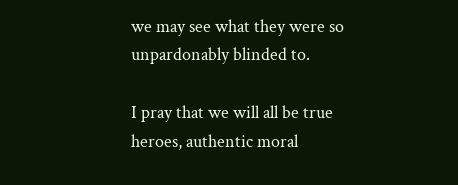we may see what they were so unpardonably blinded to.

I pray that we will all be true heroes, authentic moral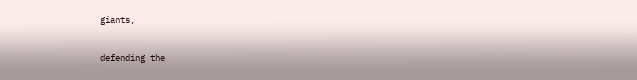giants,

defending the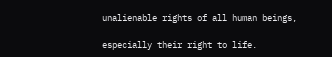unalienable rights of all human beings,

especially their right to life.